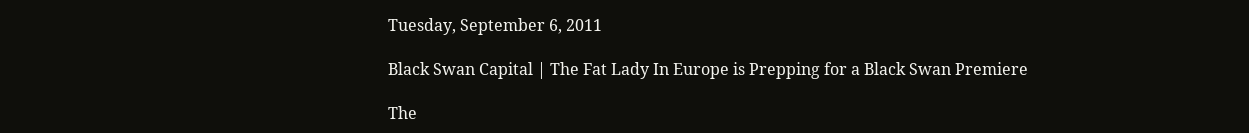Tuesday, September 6, 2011

Black Swan Capital | The Fat Lady In Europe is Prepping for a Black Swan Premiere

The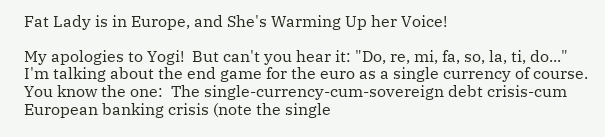Fat Lady is in Europe, and She's Warming Up her Voice!

My apologies to Yogi!  But can't you hear it: "Do, re, mi, fa, so, la, ti, do..."  I'm talking about the end game for the euro as a single currency of course.   You know the one:  The single-currency-cum-sovereign debt crisis-cum European banking crisis (note the single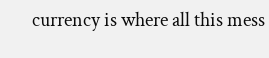currency is where all this mess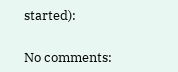started):


No comments: